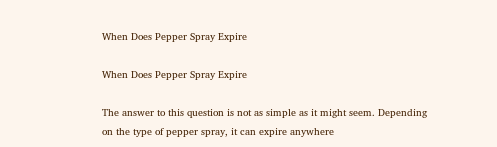When Does Pepper Spray Expire

When Does Pepper Spray Expire

The answer to this question is not as simple as it might seem. Depending on the type of pepper spray, it can expire anywhere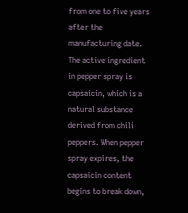from one to five years after the manufacturing date. The active ingredient in pepper spray is capsaicin, which is a natural substance derived from chili peppers. When pepper spray expires, the capsaicin content begins to break down,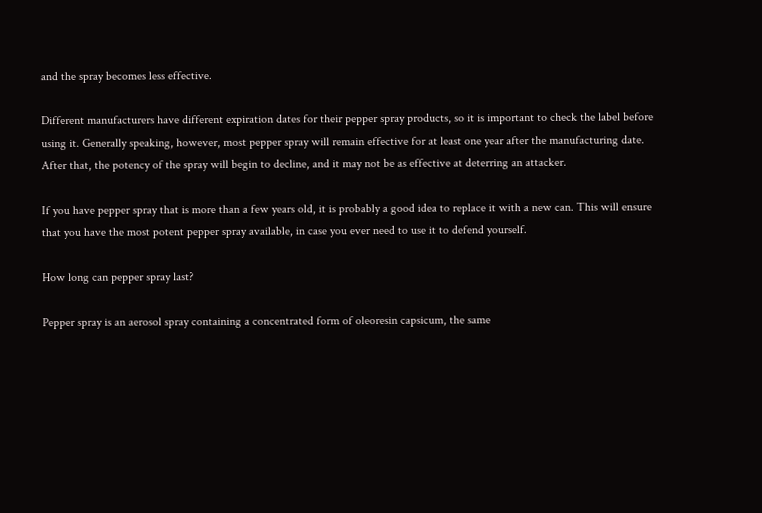and the spray becomes less effective.

Different manufacturers have different expiration dates for their pepper spray products, so it is important to check the label before using it. Generally speaking, however, most pepper spray will remain effective for at least one year after the manufacturing date. After that, the potency of the spray will begin to decline, and it may not be as effective at deterring an attacker.

If you have pepper spray that is more than a few years old, it is probably a good idea to replace it with a new can. This will ensure that you have the most potent pepper spray available, in case you ever need to use it to defend yourself.

How long can pepper spray last?

Pepper spray is an aerosol spray containing a concentrated form of oleoresin capsicum, the same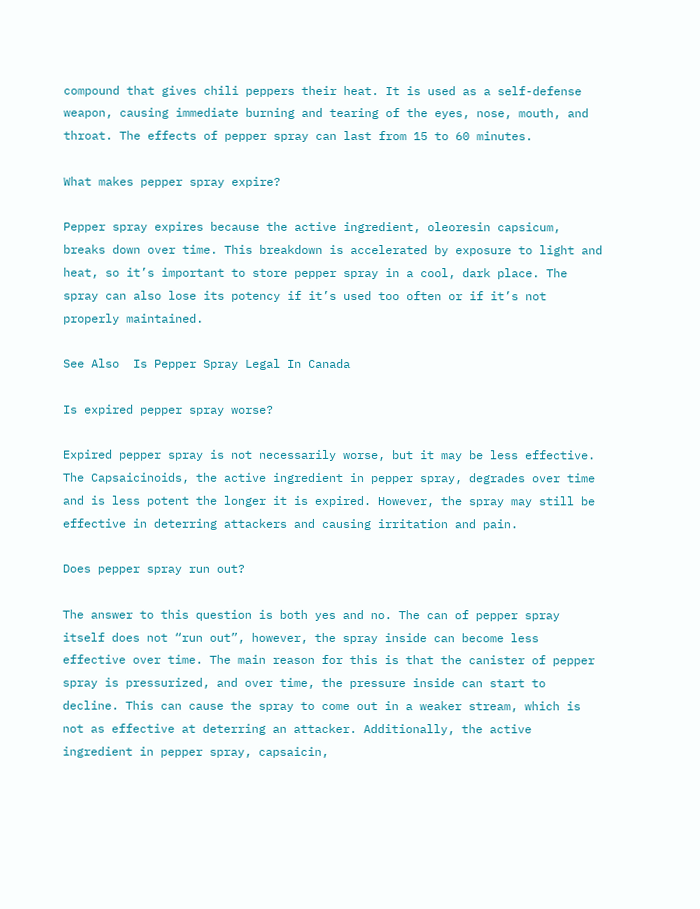compound that gives chili peppers their heat. It is used as a self-defense weapon, causing immediate burning and tearing of the eyes, nose, mouth, and throat. The effects of pepper spray can last from 15 to 60 minutes.

What makes pepper spray expire?

Pepper spray expires because the active ingredient, oleoresin capsicum, breaks down over time. This breakdown is accelerated by exposure to light and heat, so it’s important to store pepper spray in a cool, dark place. The spray can also lose its potency if it’s used too often or if it’s not properly maintained.

See Also  Is Pepper Spray Legal In Canada

Is expired pepper spray worse?

Expired pepper spray is not necessarily worse, but it may be less effective. The Capsaicinoids, the active ingredient in pepper spray, degrades over time and is less potent the longer it is expired. However, the spray may still be effective in deterring attackers and causing irritation and pain.

Does pepper spray run out?

The answer to this question is both yes and no. The can of pepper spray itself does not “run out”, however, the spray inside can become less effective over time. The main reason for this is that the canister of pepper spray is pressurized, and over time, the pressure inside can start to decline. This can cause the spray to come out in a weaker stream, which is not as effective at deterring an attacker. Additionally, the active ingredient in pepper spray, capsaicin,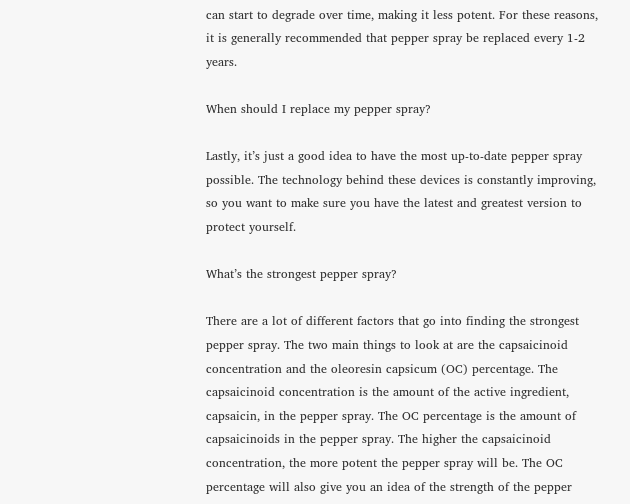can start to degrade over time, making it less potent. For these reasons, it is generally recommended that pepper spray be replaced every 1-2 years.

When should I replace my pepper spray?

Lastly, it’s just a good idea to have the most up-to-date pepper spray possible. The technology behind these devices is constantly improving, so you want to make sure you have the latest and greatest version to protect yourself.

What’s the strongest pepper spray?

There are a lot of different factors that go into finding the strongest pepper spray. The two main things to look at are the capsaicinoid concentration and the oleoresin capsicum (OC) percentage. The capsaicinoid concentration is the amount of the active ingredient, capsaicin, in the pepper spray. The OC percentage is the amount of capsaicinoids in the pepper spray. The higher the capsaicinoid concentration, the more potent the pepper spray will be. The OC percentage will also give you an idea of the strength of the pepper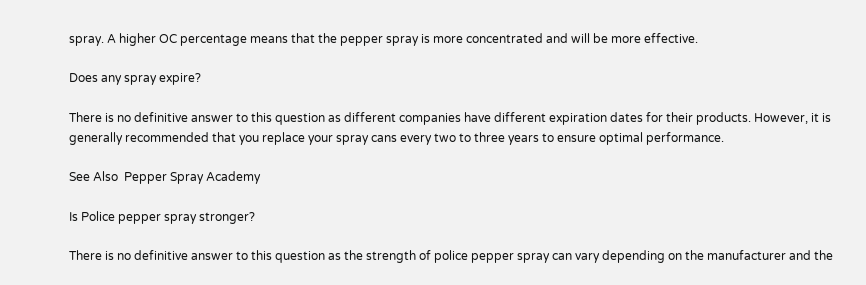spray. A higher OC percentage means that the pepper spray is more concentrated and will be more effective.

Does any spray expire?

There is no definitive answer to this question as different companies have different expiration dates for their products. However, it is generally recommended that you replace your spray cans every two to three years to ensure optimal performance.

See Also  Pepper Spray Academy

Is Police pepper spray stronger?

There is no definitive answer to this question as the strength of police pepper spray can vary depending on the manufacturer and the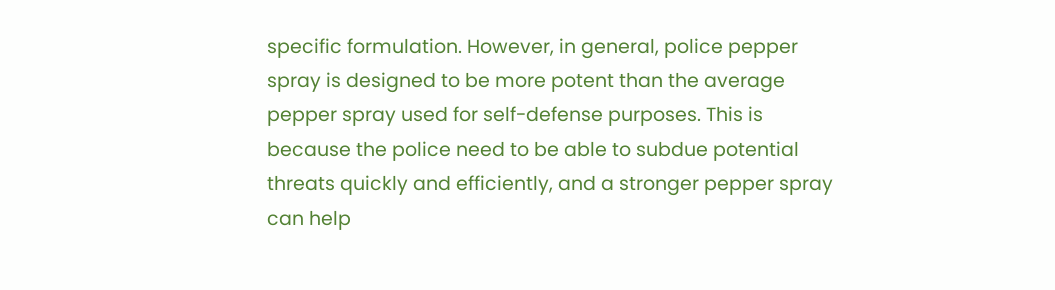specific formulation. However, in general, police pepper spray is designed to be more potent than the average pepper spray used for self-defense purposes. This is because the police need to be able to subdue potential threats quickly and efficiently, and a stronger pepper spray can help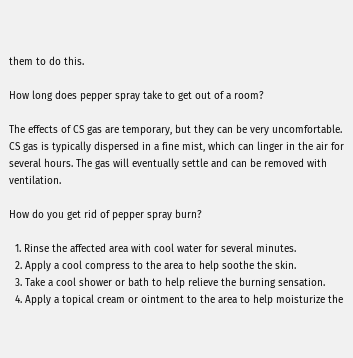them to do this.

How long does pepper spray take to get out of a room?

The effects of CS gas are temporary, but they can be very uncomfortable. CS gas is typically dispersed in a fine mist, which can linger in the air for several hours. The gas will eventually settle and can be removed with ventilation.

How do you get rid of pepper spray burn?

  1. Rinse the affected area with cool water for several minutes.
  2. Apply a cool compress to the area to help soothe the skin.
  3. Take a cool shower or bath to help relieve the burning sensation.
  4. Apply a topical cream or ointment to the area to help moisturize the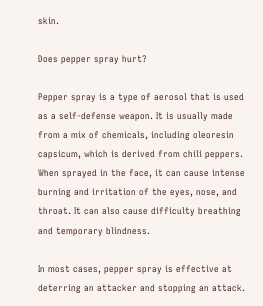skin.

Does pepper spray hurt?

Pepper spray is a type of aerosol that is used as a self-defense weapon. It is usually made from a mix of chemicals, including oleoresin capsicum, which is derived from chili peppers. When sprayed in the face, it can cause intense burning and irritation of the eyes, nose, and throat. It can also cause difficulty breathing and temporary blindness.

In most cases, pepper spray is effective at deterring an attacker and stopping an attack.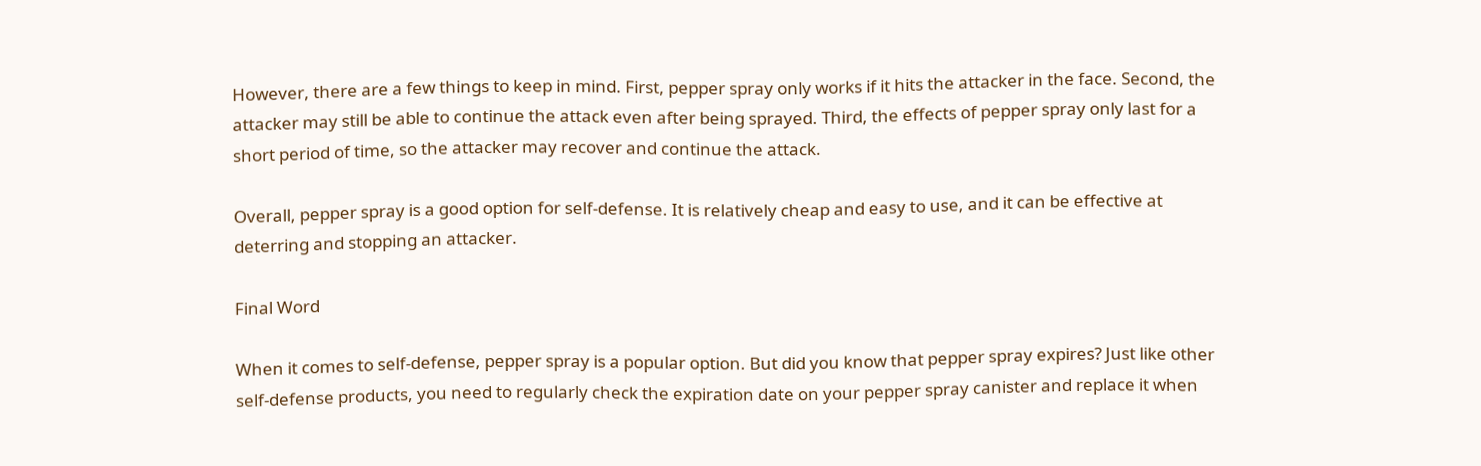However, there are a few things to keep in mind. First, pepper spray only works if it hits the attacker in the face. Second, the attacker may still be able to continue the attack even after being sprayed. Third, the effects of pepper spray only last for a short period of time, so the attacker may recover and continue the attack.

Overall, pepper spray is a good option for self-defense. It is relatively cheap and easy to use, and it can be effective at deterring and stopping an attacker.

Final Word

When it comes to self-defense, pepper spray is a popular option. But did you know that pepper spray expires? Just like other self-defense products, you need to regularly check the expiration date on your pepper spray canister and replace it when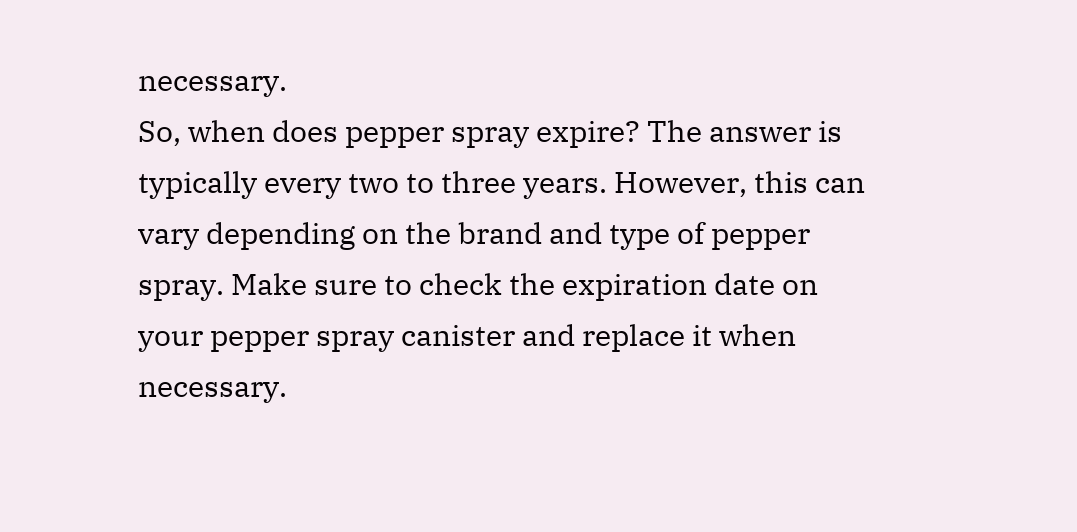necessary.
So, when does pepper spray expire? The answer is typically every two to three years. However, this can vary depending on the brand and type of pepper spray. Make sure to check the expiration date on your pepper spray canister and replace it when necessary.